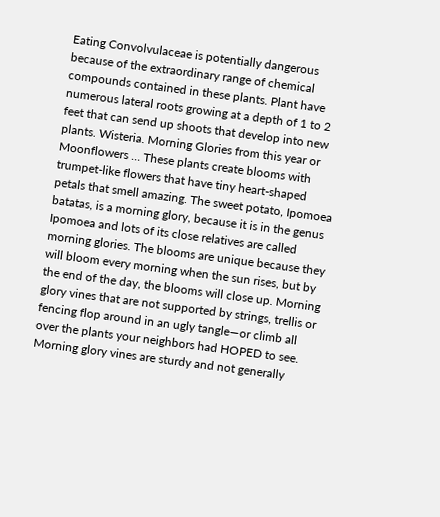Eating Convolvulaceae is potentially dangerous because of the extraordinary range of chemical compounds contained in these plants. Plant have numerous lateral roots growing at a depth of 1 to 2 feet that can send up shoots that develop into new plants. Wisteria. Morning Glories from this year or Moonflowers … These plants create blooms with trumpet-like flowers that have tiny heart-shaped petals that smell amazing. The sweet potato, Ipomoea batatas, is a morning glory, because it is in the genus Ipomoea and lots of its close relatives are called morning glories. The blooms are unique because they will bloom every morning when the sun rises, but by the end of the day, the blooms will close up. Morning glory vines that are not supported by strings, trellis or fencing flop around in an ugly tangle—or climb all over the plants your neighbors had HOPED to see. Morning glory vines are sturdy and not generally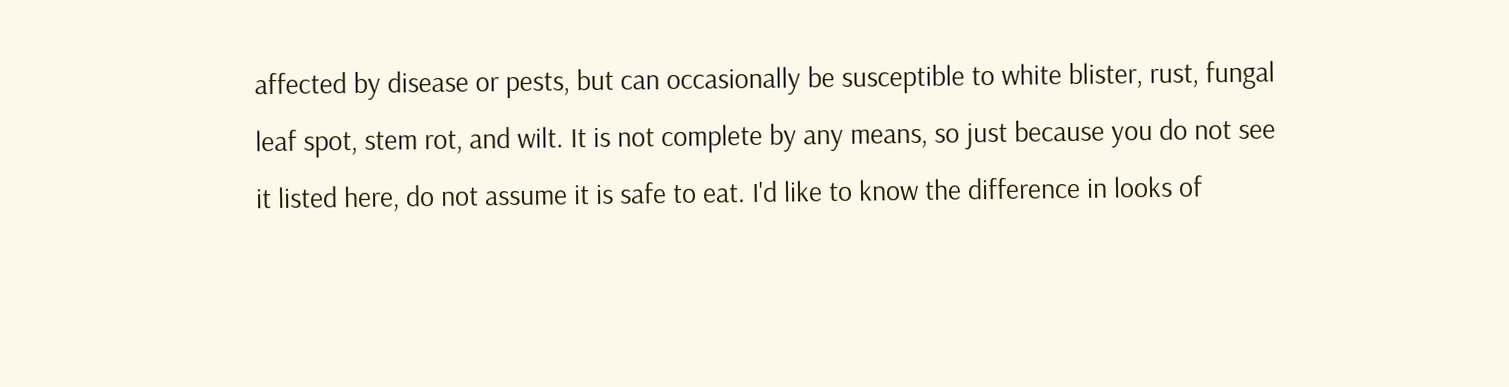affected by disease or pests, but can occasionally be susceptible to white blister, rust, fungal leaf spot, stem rot, and wilt. It is not complete by any means, so just because you do not see it listed here, do not assume it is safe to eat. I'd like to know the difference in looks of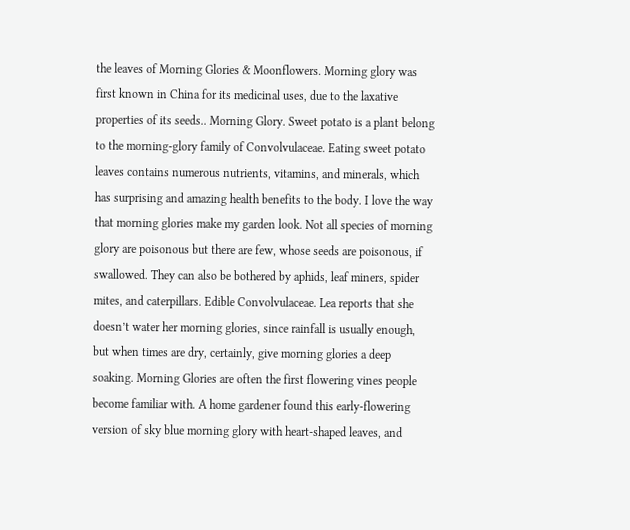the leaves of Morning Glories & Moonflowers. Morning glory was first known in China for its medicinal uses, due to the laxative properties of its seeds.. Morning Glory. Sweet potato is a plant belong to the morning-glory family of Convolvulaceae. Eating sweet potato leaves contains numerous nutrients, vitamins, and minerals, which has surprising and amazing health benefits to the body. I love the way that morning glories make my garden look. Not all species of morning glory are poisonous but there are few, whose seeds are poisonous, if swallowed. They can also be bothered by aphids, leaf miners, spider mites, and caterpillars. Edible Convolvulaceae. Lea reports that she doesn’t water her morning glories, since rainfall is usually enough, but when times are dry, certainly, give morning glories a deep soaking. Morning Glories are often the first flowering vines people become familiar with. A home gardener found this early-flowering version of sky blue morning glory with heart-shaped leaves, and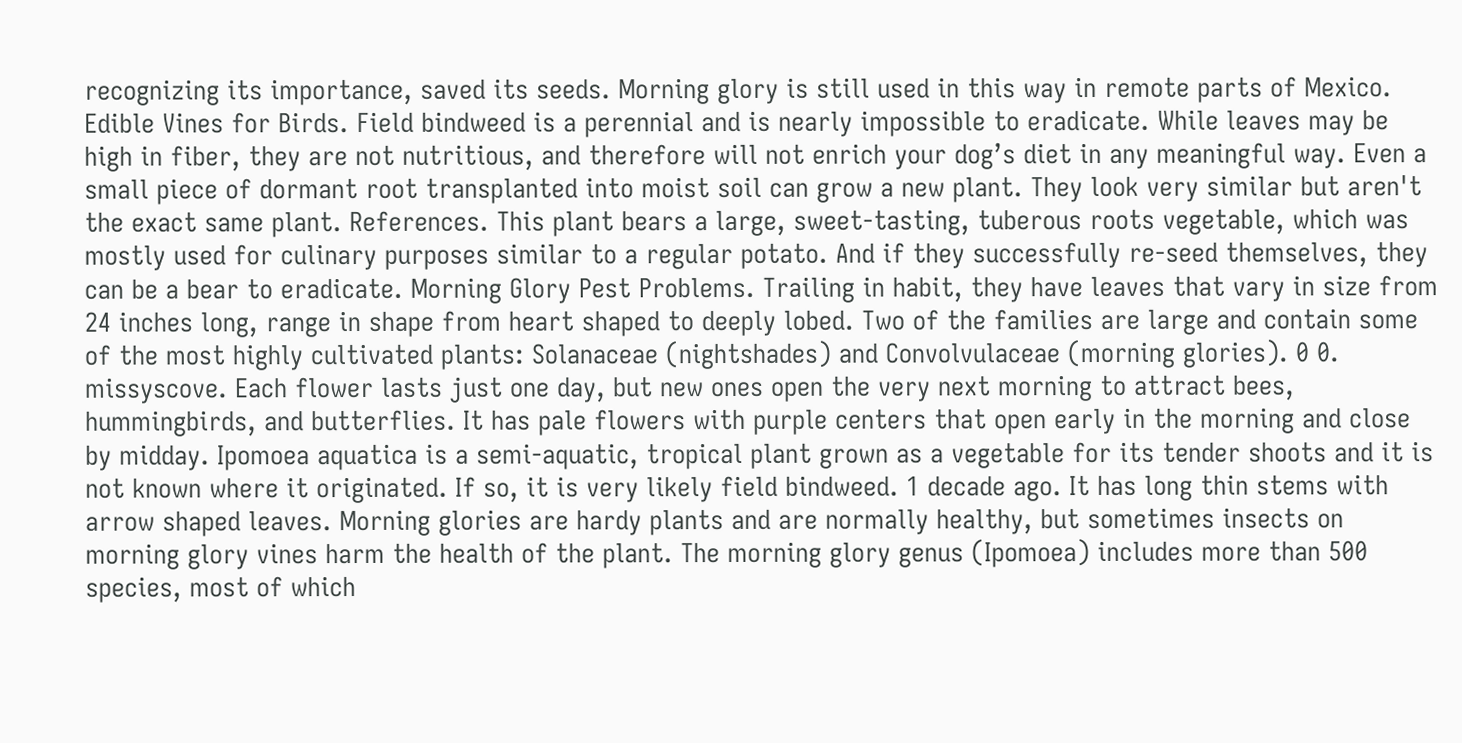recognizing its importance, saved its seeds. Morning glory is still used in this way in remote parts of Mexico. Edible Vines for Birds. Field bindweed is a perennial and is nearly impossible to eradicate. While leaves may be high in fiber, they are not nutritious, and therefore will not enrich your dog’s diet in any meaningful way. Even a small piece of dormant root transplanted into moist soil can grow a new plant. They look very similar but aren't the exact same plant. References. This plant bears a large, sweet-tasting, tuberous roots vegetable, which was mostly used for culinary purposes similar to a regular potato. And if they successfully re-seed themselves, they can be a bear to eradicate. Morning Glory Pest Problems. Trailing in habit, they have leaves that vary in size from 24 inches long, range in shape from heart shaped to deeply lobed. Two of the families are large and contain some of the most highly cultivated plants: Solanaceae (nightshades) and Convolvulaceae (morning glories). 0 0. missyscove. Each flower lasts just one day, but new ones open the very next morning to attract bees, hummingbirds, and butterflies. It has pale flowers with purple centers that open early in the morning and close by midday. Ipomoea aquatica is a semi-aquatic, tropical plant grown as a vegetable for its tender shoots and it is not known where it originated. If so, it is very likely field bindweed. 1 decade ago. It has long thin stems with arrow shaped leaves. Morning glories are hardy plants and are normally healthy, but sometimes insects on morning glory vines harm the health of the plant. The morning glory genus (Ipomoea) includes more than 500 species, most of which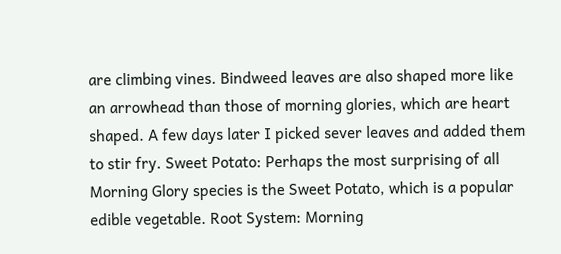are climbing vines. Bindweed leaves are also shaped more like an arrowhead than those of morning glories, which are heart shaped. A few days later I picked sever leaves and added them to stir fry. Sweet Potato: Perhaps the most surprising of all Morning Glory species is the Sweet Potato, which is a popular edible vegetable. Root System: Morning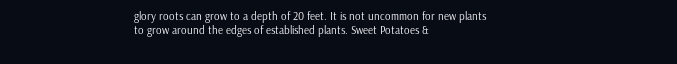glory roots can grow to a depth of 20 feet. It is not uncommon for new plants to grow around the edges of established plants. Sweet Potatoes &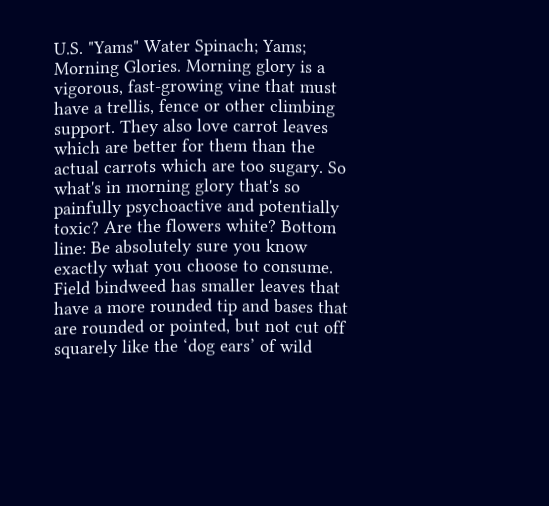U.S. "Yams" Water Spinach; Yams; Morning Glories. Morning glory is a vigorous, fast-growing vine that must have a trellis, fence or other climbing support. They also love carrot leaves which are better for them than the actual carrots which are too sugary. So what's in morning glory that's so painfully psychoactive and potentially toxic? Are the flowers white? Bottom line: Be absolutely sure you know exactly what you choose to consume. Field bindweed has smaller leaves that have a more rounded tip and bases that are rounded or pointed, but not cut off squarely like the ‘dog ears’ of wild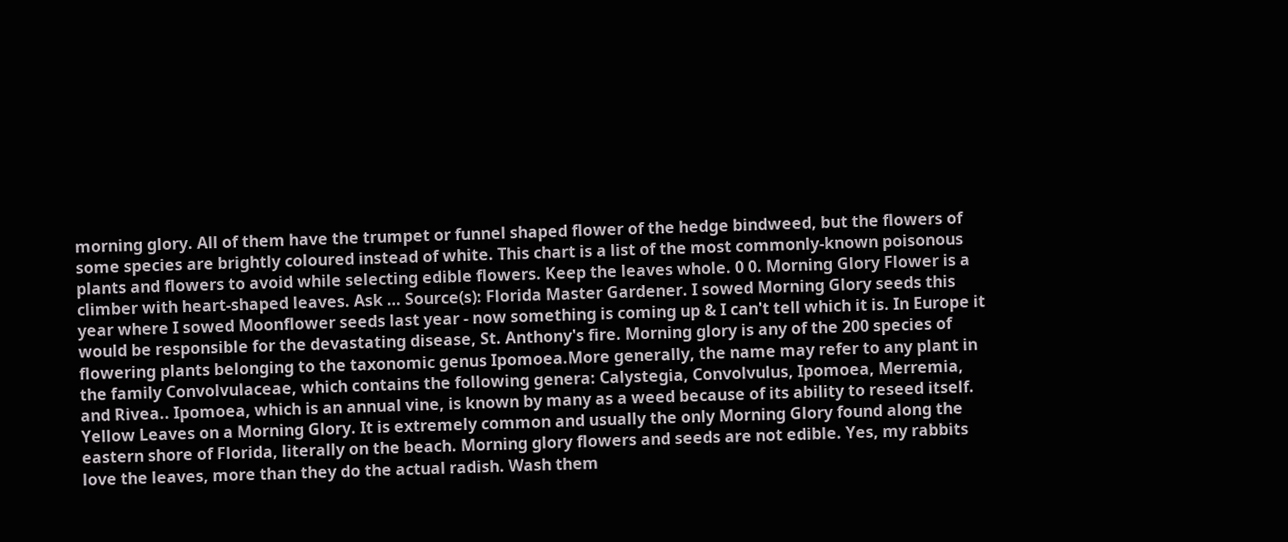morning glory. All of them have the trumpet or funnel shaped flower of the hedge bindweed, but the flowers of some species are brightly coloured instead of white. This chart is a list of the most commonly-known poisonous plants and flowers to avoid while selecting edible flowers. Keep the leaves whole. 0 0. Morning Glory Flower is a climber with heart-shaped leaves. Ask … Source(s): Florida Master Gardener. I sowed Morning Glory seeds this year where I sowed Moonflower seeds last year - now something is coming up & I can't tell which it is. In Europe it would be responsible for the devastating disease, St. Anthony's fire. Morning glory is any of the 200 species of flowering plants belonging to the taxonomic genus Ipomoea.More generally, the name may refer to any plant in the family Convolvulaceae, which contains the following genera: Calystegia, Convolvulus, Ipomoea, Merremia, and Rivea.. Ipomoea, which is an annual vine, is known by many as a weed because of its ability to reseed itself. Yellow Leaves on a Morning Glory. It is extremely common and usually the only Morning Glory found along the eastern shore of Florida, literally on the beach. Morning glory flowers and seeds are not edible. Yes, my rabbits love the leaves, more than they do the actual radish. Wash them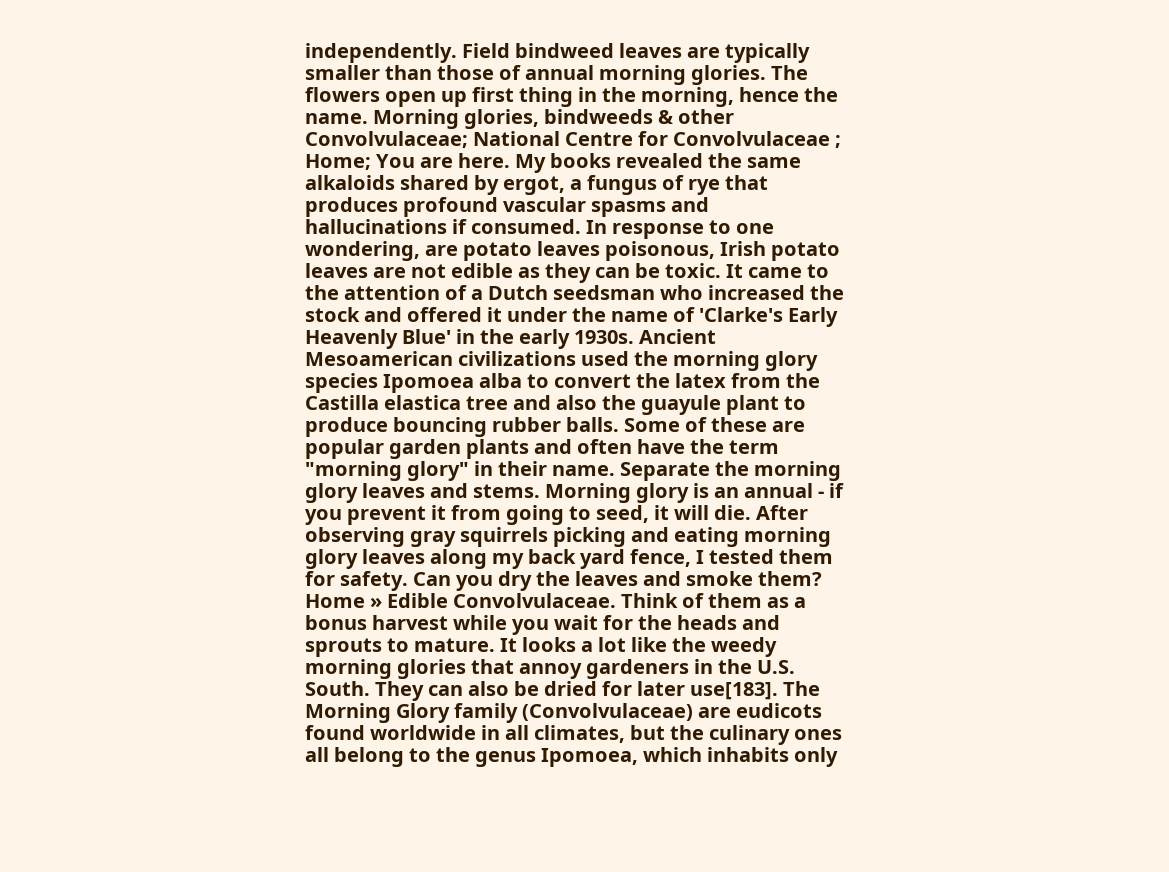independently. Field bindweed leaves are typically smaller than those of annual morning glories. The flowers open up first thing in the morning, hence the name. Morning glories, bindweeds & other Convolvulaceae; National Centre for Convolvulaceae ; Home; You are here. My books revealed the same alkaloids shared by ergot, a fungus of rye that produces profound vascular spasms and hallucinations if consumed. In response to one wondering, are potato leaves poisonous, Irish potato leaves are not edible as they can be toxic. It came to the attention of a Dutch seedsman who increased the stock and offered it under the name of 'Clarke's Early Heavenly Blue' in the early 1930s. Ancient Mesoamerican civilizations used the morning glory species Ipomoea alba to convert the latex from the Castilla elastica tree and also the guayule plant to produce bouncing rubber balls. Some of these are popular garden plants and often have the term "morning glory" in their name. Separate the morning glory leaves and stems. Morning glory is an annual - if you prevent it from going to seed, it will die. After observing gray squirrels picking and eating morning glory leaves along my back yard fence, I tested them for safety. Can you dry the leaves and smoke them? Home » Edible Convolvulaceae. Think of them as a bonus harvest while you wait for the heads and sprouts to mature. It looks a lot like the weedy morning glories that annoy gardeners in the U.S. South. They can also be dried for later use[183]. The Morning Glory family (Convolvulaceae) are eudicots found worldwide in all climates, but the culinary ones all belong to the genus Ipomoea, which inhabits only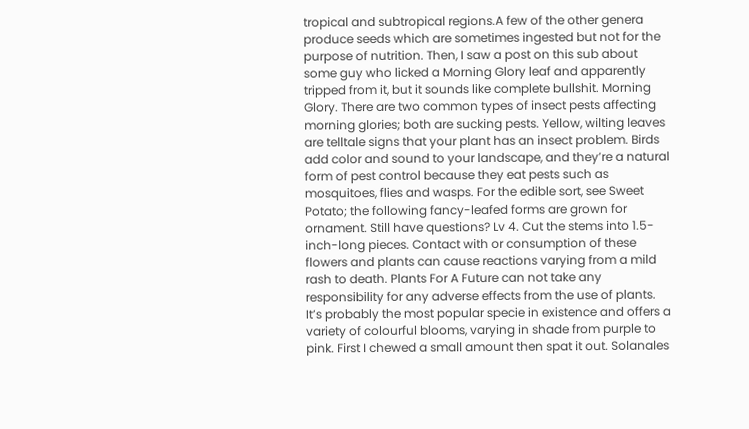tropical and subtropical regions.A few of the other genera produce seeds which are sometimes ingested but not for the purpose of nutrition. Then, I saw a post on this sub about some guy who licked a Morning Glory leaf and apparently tripped from it, but it sounds like complete bullshit. Morning Glory. There are two common types of insect pests affecting morning glories; both are sucking pests. Yellow, wilting leaves are telltale signs that your plant has an insect problem. Birds add color and sound to your landscape, and they’re a natural form of pest control because they eat pests such as mosquitoes, flies and wasps. For the edible sort, see Sweet Potato; the following fancy-leafed forms are grown for ornament. Still have questions? Lv 4. Cut the stems into 1.5-inch-long pieces. Contact with or consumption of these flowers and plants can cause reactions varying from a mild rash to death. Plants For A Future can not take any responsibility for any adverse effects from the use of plants. It’s probably the most popular specie in existence and offers a variety of colourful blooms, varying in shade from purple to pink. First I chewed a small amount then spat it out. Solanales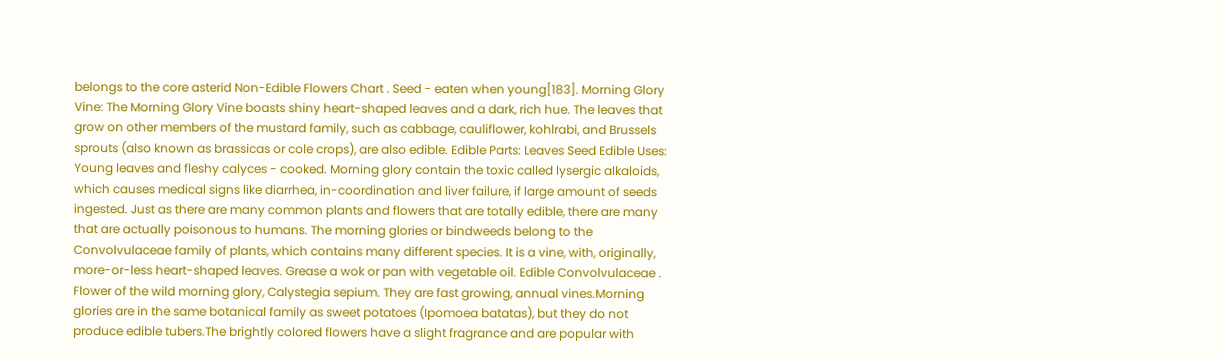belongs to the core asterid Non-Edible Flowers Chart . Seed - eaten when young[183]. Morning Glory Vine: The Morning Glory Vine boasts shiny heart-shaped leaves and a dark, rich hue. The leaves that grow on other members of the mustard family, such as cabbage, cauliflower, kohlrabi, and Brussels sprouts (also known as brassicas or cole crops), are also edible. Edible Parts: Leaves Seed Edible Uses: Young leaves and fleshy calyces - cooked. Morning glory contain the toxic called lysergic alkaloids, which causes medical signs like diarrhea, in-coordination and liver failure, if large amount of seeds ingested. Just as there are many common plants and flowers that are totally edible, there are many that are actually poisonous to humans. The morning glories or bindweeds belong to the Convolvulaceae family of plants, which contains many different species. It is a vine, with, originally, more-or-less heart-shaped leaves. Grease a wok or pan with vegetable oil. Edible Convolvulaceae . Flower of the wild morning glory, Calystegia sepium. They are fast growing, annual vines.Morning glories are in the same botanical family as sweet potatoes (Ipomoea batatas), but they do not produce edible tubers.The brightly colored flowers have a slight fragrance and are popular with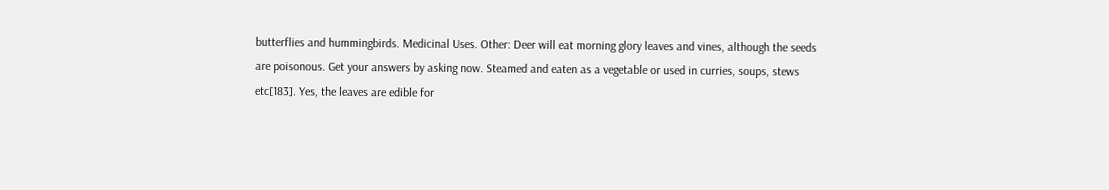butterflies and hummingbirds. Medicinal Uses. Other: Deer will eat morning glory leaves and vines, although the seeds are poisonous. Get your answers by asking now. Steamed and eaten as a vegetable or used in curries, soups, stews etc[183]. Yes, the leaves are edible for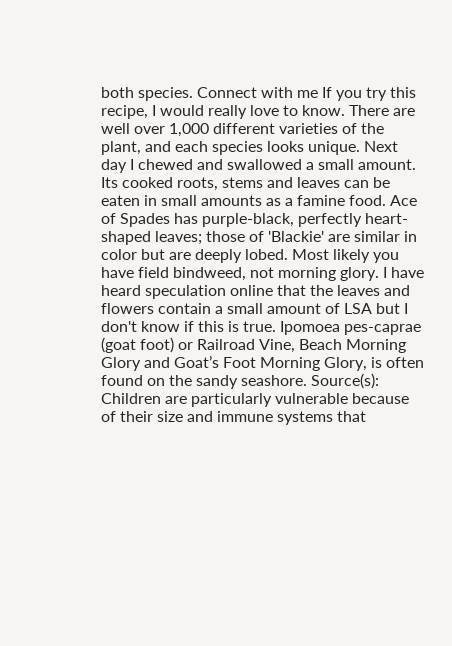both species. Connect with me If you try this recipe, I would really love to know. There are well over 1,000 different varieties of the plant, and each species looks unique. Next day I chewed and swallowed a small amount. Its cooked roots, stems and leaves can be eaten in small amounts as a famine food. Ace of Spades has purple-black, perfectly heart-shaped leaves; those of 'Blackie' are similar in color but are deeply lobed. Most likely you have field bindweed, not morning glory. I have heard speculation online that the leaves and flowers contain a small amount of LSA but I don't know if this is true. Ipomoea pes-caprae (goat foot) or Railroad Vine, Beach Morning Glory and Goat’s Foot Morning Glory, is often found on the sandy seashore. Source(s): Children are particularly vulnerable because of their size and immune systems that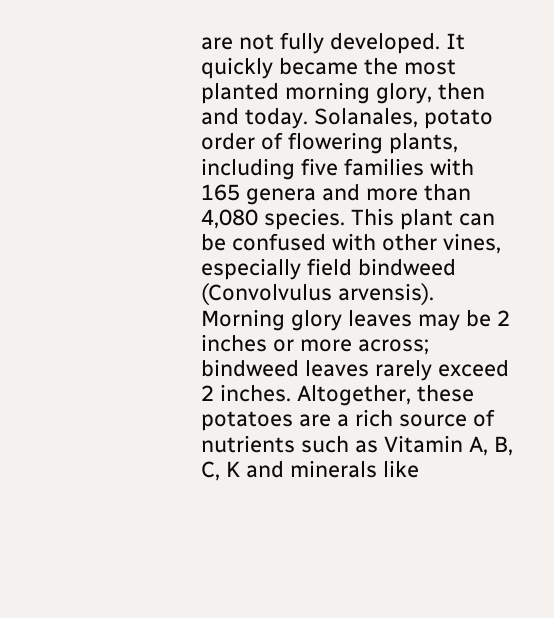are not fully developed. It quickly became the most planted morning glory, then and today. Solanales, potato order of flowering plants, including five families with 165 genera and more than 4,080 species. This plant can be confused with other vines, especially field bindweed (Convolvulus arvensis). Morning glory leaves may be 2 inches or more across; bindweed leaves rarely exceed 2 inches. Altogether, these potatoes are a rich source of nutrients such as Vitamin A, B, C, K and minerals like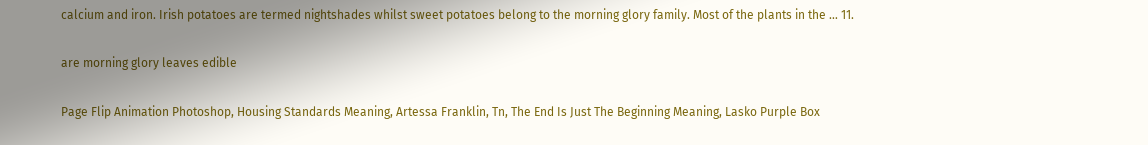calcium and iron. Irish potatoes are termed nightshades whilst sweet potatoes belong to the morning glory family. Most of the plants in the … 11.

are morning glory leaves edible

Page Flip Animation Photoshop, Housing Standards Meaning, Artessa Franklin, Tn, The End Is Just The Beginning Meaning, Lasko Purple Box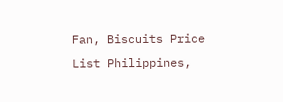Fan, Biscuits Price List Philippines,